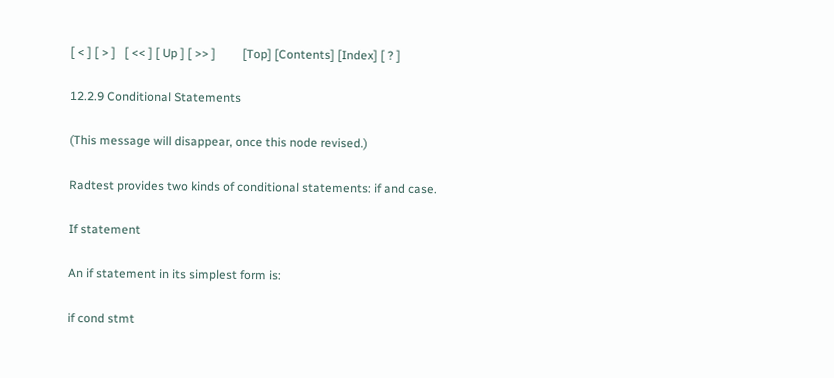[ < ] [ > ]   [ << ] [ Up ] [ >> ]         [Top] [Contents] [Index] [ ? ]

12.2.9 Conditional Statements

(This message will disappear, once this node revised.)

Radtest provides two kinds of conditional statements: if and case.

If statement

An if statement in its simplest form is:

if cond stmt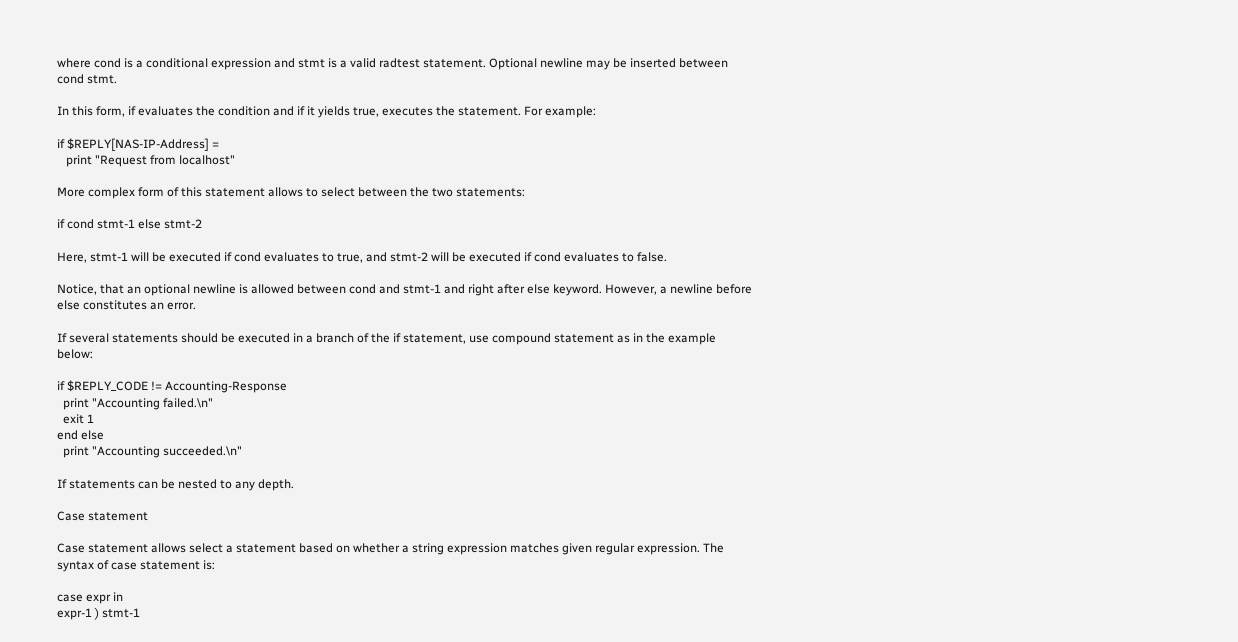where cond is a conditional expression and stmt is a valid radtest statement. Optional newline may be inserted between cond stmt.

In this form, if evaluates the condition and if it yields true, executes the statement. For example:

if $REPLY[NAS-IP-Address] =
   print "Request from localhost"

More complex form of this statement allows to select between the two statements:

if cond stmt-1 else stmt-2

Here, stmt-1 will be executed if cond evaluates to true, and stmt-2 will be executed if cond evaluates to false.

Notice, that an optional newline is allowed between cond and stmt-1 and right after else keyword. However, a newline before else constitutes an error.

If several statements should be executed in a branch of the if statement, use compound statement as in the example below:

if $REPLY_CODE != Accounting-Response
  print "Accounting failed.\n"
  exit 1
end else
  print "Accounting succeeded.\n"

If statements can be nested to any depth.

Case statement

Case statement allows select a statement based on whether a string expression matches given regular expression. The syntax of case statement is:

case expr in
expr-1 ) stmt-1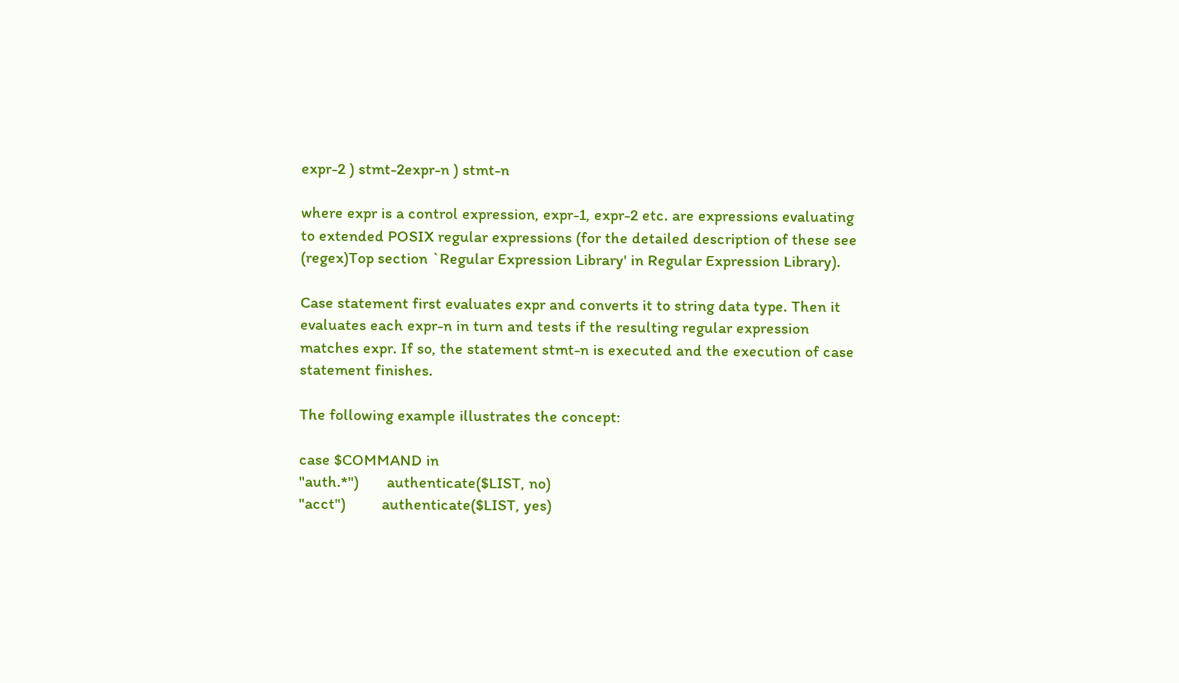expr-2 ) stmt-2expr-n ) stmt-n

where expr is a control expression, expr-1, expr-2 etc. are expressions evaluating to extended POSIX regular expressions (for the detailed description of these see (regex)Top section `Regular Expression Library' in Regular Expression Library).

Case statement first evaluates expr and converts it to string data type. Then it evaluates each expr-n in turn and tests if the resulting regular expression matches expr. If so, the statement stmt-n is executed and the execution of case statement finishes.

The following example illustrates the concept:

case $COMMAND in
"auth.*")       authenticate($LIST, no)
"acct")         authenticate($LIST, yes)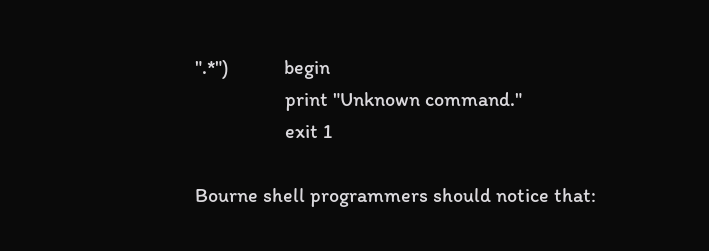".*")           begin
                  print "Unknown command."
                  exit 1

Bourne shell programmers should notice that: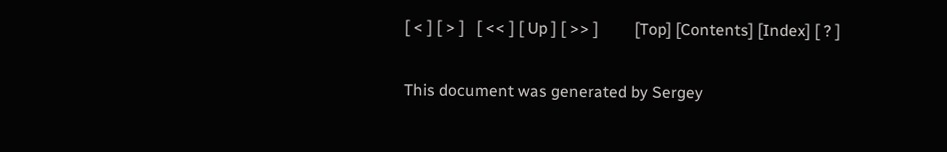[ < ] [ > ]   [ << ] [ Up ] [ >> ]         [Top] [Contents] [Index] [ ? ]

This document was generated by Sergey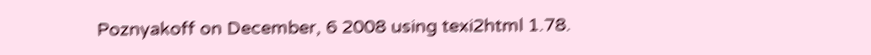Poznyakoff on December, 6 2008 using texi2html 1.78.